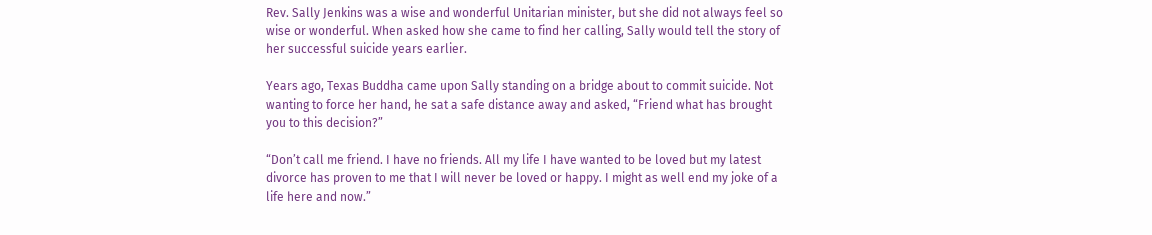Rev. Sally Jenkins was a wise and wonderful Unitarian minister, but she did not always feel so wise or wonderful. When asked how she came to find her calling, Sally would tell the story of her successful suicide years earlier.

Years ago, Texas Buddha came upon Sally standing on a bridge about to commit suicide. Not wanting to force her hand, he sat a safe distance away and asked, “Friend what has brought you to this decision?”

“Don’t call me friend. I have no friends. All my life I have wanted to be loved but my latest divorce has proven to me that I will never be loved or happy. I might as well end my joke of a life here and now.”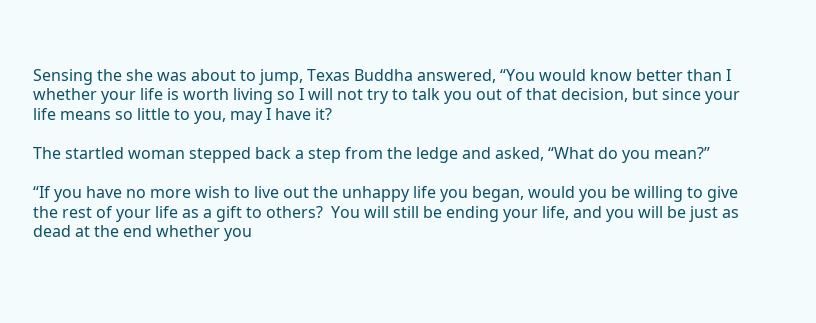Sensing the she was about to jump, Texas Buddha answered, “You would know better than I whether your life is worth living so I will not try to talk you out of that decision, but since your life means so little to you, may I have it?

The startled woman stepped back a step from the ledge and asked, “What do you mean?”

“If you have no more wish to live out the unhappy life you began, would you be willing to give the rest of your life as a gift to others?  You will still be ending your life, and you will be just as dead at the end whether you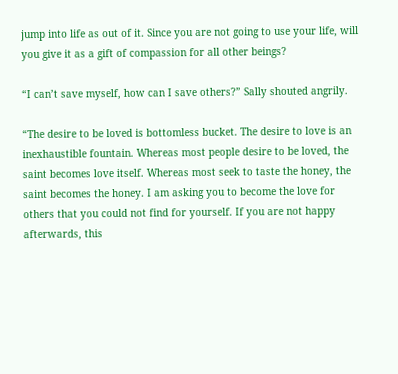jump into life as out of it. Since you are not going to use your life, will you give it as a gift of compassion for all other beings?

“I can’t save myself, how can I save others?” Sally shouted angrily.

“The desire to be loved is bottomless bucket. The desire to love is an inexhaustible fountain. Whereas most people desire to be loved, the saint becomes love itself. Whereas most seek to taste the honey, the saint becomes the honey. I am asking you to become the love for others that you could not find for yourself. If you are not happy afterwards, this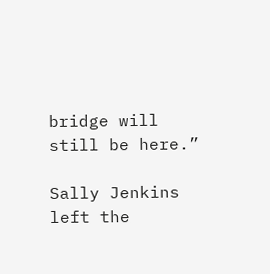bridge will still be here.”

Sally Jenkins left the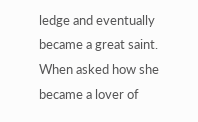ledge and eventually became a great saint. When asked how she became a lover of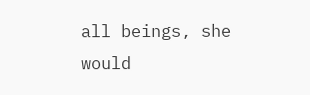all beings, she would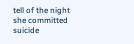tell of the night she committed suicide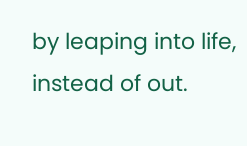by leaping into life, instead of out.